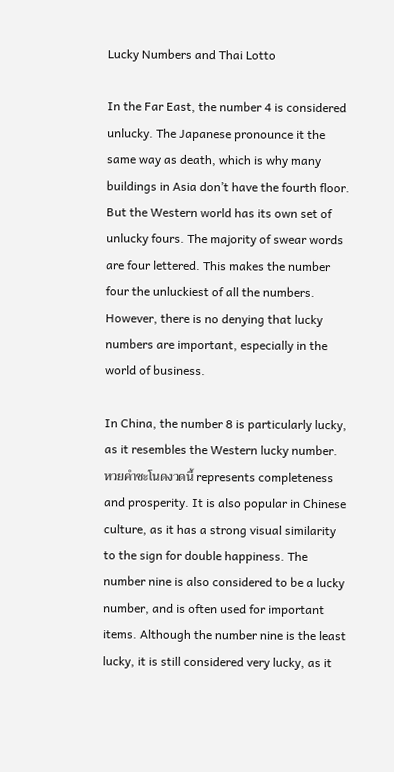Lucky Numbers and Thai Lotto

In the Far East, the number 4 is considered unlucky. The Japanese pronounce it the same way as death, which is why many buildings in Asia don’t have the fourth floor. But the Western world has its own set of unlucky fours. The majority of swear words are four lettered. This makes the number four the unluckiest of all the numbers. However, there is no denying that lucky numbers are important, especially in the world of business.

In China, the number 8 is particularly lucky, as it resembles the Western lucky number. หวยคำชะโนดงวดนี้ represents completeness and prosperity. It is also popular in Chinese culture, as it has a strong visual similarity to the sign for double happiness. The number nine is also considered to be a lucky number, and is often used for important items. Although the number nine is the least lucky, it is still considered very lucky, as it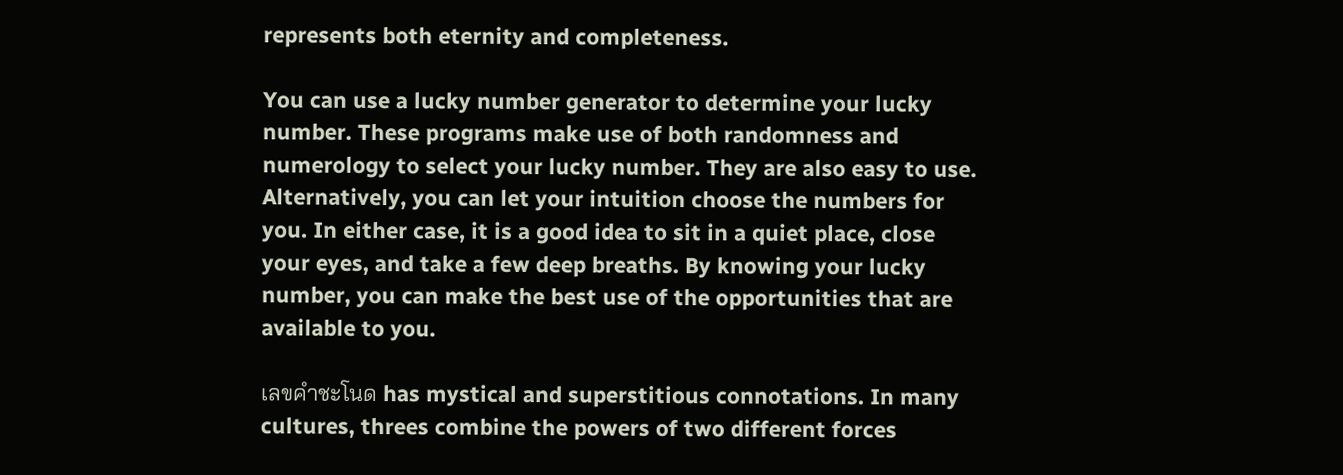represents both eternity and completeness.

You can use a lucky number generator to determine your lucky number. These programs make use of both randomness and numerology to select your lucky number. They are also easy to use. Alternatively, you can let your intuition choose the numbers for you. In either case, it is a good idea to sit in a quiet place, close your eyes, and take a few deep breaths. By knowing your lucky number, you can make the best use of the opportunities that are available to you.

เลขคำชะโนด has mystical and superstitious connotations. In many cultures, threes combine the powers of two different forces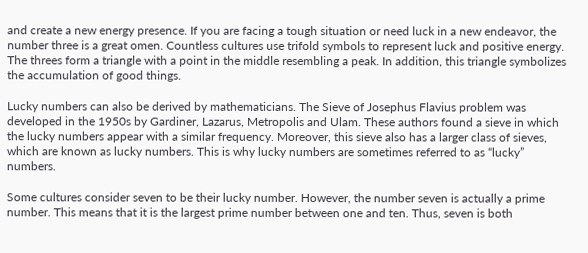and create a new energy presence. If you are facing a tough situation or need luck in a new endeavor, the number three is a great omen. Countless cultures use trifold symbols to represent luck and positive energy. The threes form a triangle with a point in the middle resembling a peak. In addition, this triangle symbolizes the accumulation of good things.

Lucky numbers can also be derived by mathematicians. The Sieve of Josephus Flavius problem was developed in the 1950s by Gardiner, Lazarus, Metropolis and Ulam. These authors found a sieve in which the lucky numbers appear with a similar frequency. Moreover, this sieve also has a larger class of sieves, which are known as lucky numbers. This is why lucky numbers are sometimes referred to as “lucky” numbers.

Some cultures consider seven to be their lucky number. However, the number seven is actually a prime number. This means that it is the largest prime number between one and ten. Thus, seven is both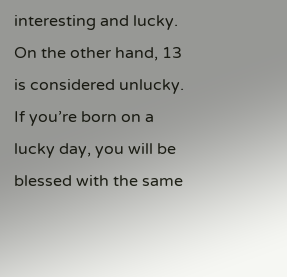interesting and lucky. On the other hand, 13 is considered unlucky. If you’re born on a lucky day, you will be blessed with the same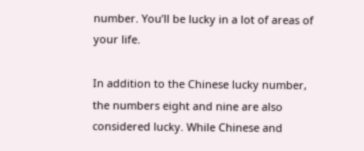number. You’ll be lucky in a lot of areas of your life.

In addition to the Chinese lucky number, the numbers eight and nine are also considered lucky. While Chinese and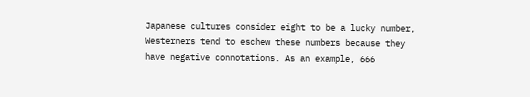Japanese cultures consider eight to be a lucky number, Westerners tend to eschew these numbers because they have negative connotations. As an example, 666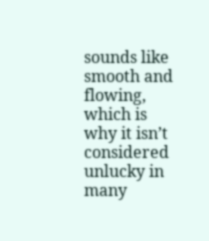sounds like smooth and flowing, which is why it isn’t considered unlucky in many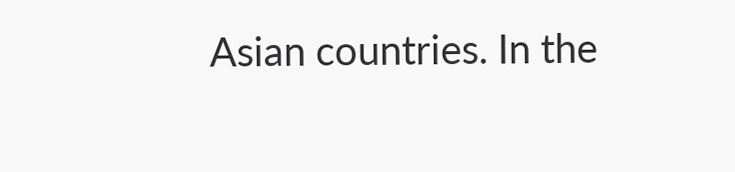Asian countries. In the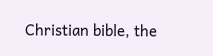Christian bible, the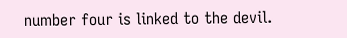number four is linked to the devil.